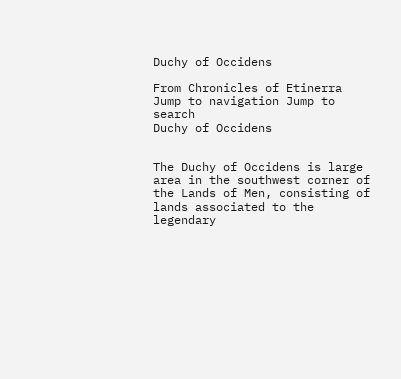Duchy of Occidens

From Chronicles of Etinerra
Jump to navigation Jump to search
Duchy of Occidens


The Duchy of Occidens is large area in the southwest corner of the Lands of Men, consisting of lands associated to the legendary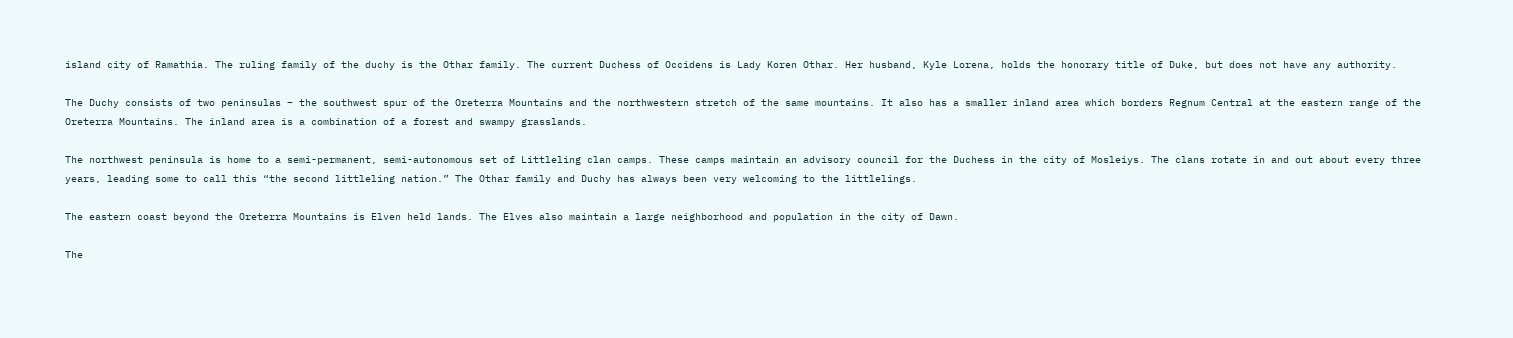island city of Ramathia. The ruling family of the duchy is the Othar family. The current Duchess of Occidens is Lady Koren Othar. Her husband, Kyle Lorena, holds the honorary title of Duke, but does not have any authority.

The Duchy consists of two peninsulas – the southwest spur of the Oreterra Mountains and the northwestern stretch of the same mountains. It also has a smaller inland area which borders Regnum Central at the eastern range of the Oreterra Mountains. The inland area is a combination of a forest and swampy grasslands.

The northwest peninsula is home to a semi-permanent, semi-autonomous set of Littleling clan camps. These camps maintain an advisory council for the Duchess in the city of Mosleiys. The clans rotate in and out about every three years, leading some to call this “the second littleling nation.” The Othar family and Duchy has always been very welcoming to the littlelings.

The eastern coast beyond the Oreterra Mountains is Elven held lands. The Elves also maintain a large neighborhood and population in the city of Dawn.

The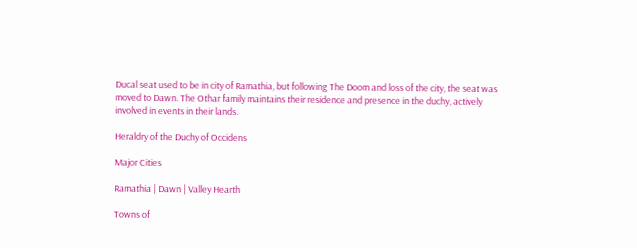Ducal seat used to be in city of Ramathia, but following The Doom and loss of the city, the seat was moved to Dawn. The Othar family maintains their residence and presence in the duchy, actively involved in events in their lands.

Heraldry of the Duchy of Occidens

Major Cities

Ramathia | Dawn | Valley Hearth

Towns of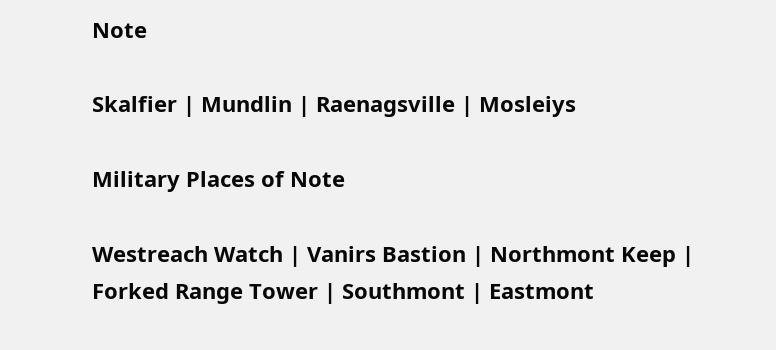Note

Skalfier | Mundlin | Raenagsville | Mosleiys

Military Places of Note

Westreach Watch | Vanirs Bastion | Northmont Keep | Forked Range Tower | Southmont | Eastmont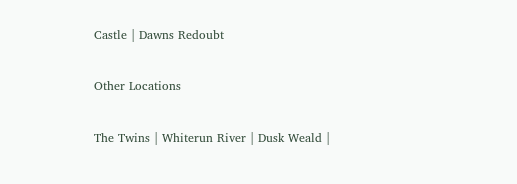Castle | Dawns Redoubt

Other Locations

The Twins | Whiterun River | Dusk Weald |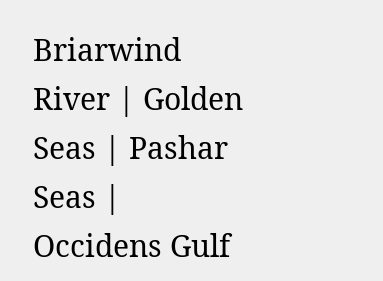Briarwind River | Golden Seas | Pashar Seas | Occidens Gulf